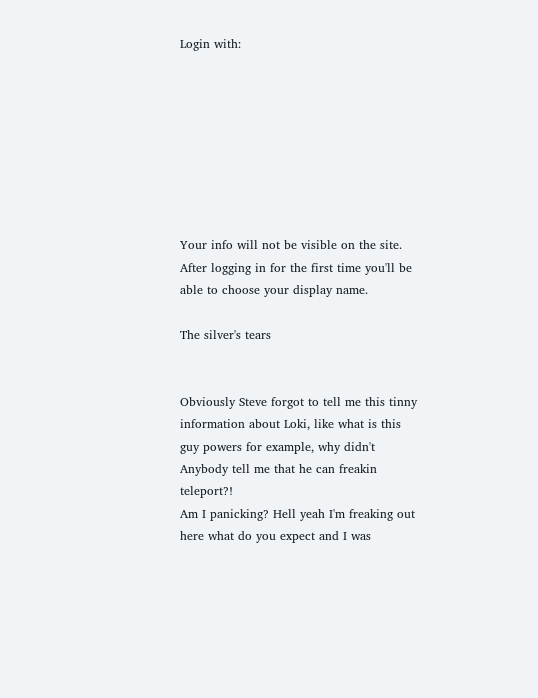Login with:








Your info will not be visible on the site. After logging in for the first time you'll be able to choose your display name.

The silver's tears


Obviously Steve forgot to tell me this tinny information about Loki, like what is this guy powers for example, why didn't Anybody tell me that he can freakin teleport?!
Am I panicking? Hell yeah I'm freaking out here what do you expect and I was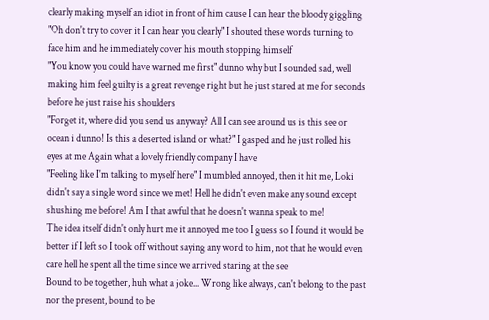clearly making myself an idiot in front of him cause I can hear the bloody giggling
"Oh don't try to cover it I can hear you clearly" I shouted these words turning to face him and he immediately cover his mouth stopping himself
"You know you could have warned me first" dunno why but I sounded sad, well making him feel guilty is a great revenge right but he just stared at me for seconds before he just raise his shoulders
"Forget it, where did you send us anyway? All I can see around us is this see or ocean i dunno! Is this a deserted island or what?" I gasped and he just rolled his eyes at me Again what a lovely friendly company I have
"Feeling like I'm talking to myself here" I mumbled annoyed, then it hit me, Loki didn't say a single word since we met! Hell he didn't even make any sound except shushing me before! Am I that awful that he doesn't wanna speak to me!
The idea itself didn't only hurt me it annoyed me too I guess so I found it would be better if I left so I took off without saying any word to him, not that he would even care hell he spent all the time since we arrived staring at the see
Bound to be together, huh what a joke... Wrong like always, can't belong to the past nor the present, bound to be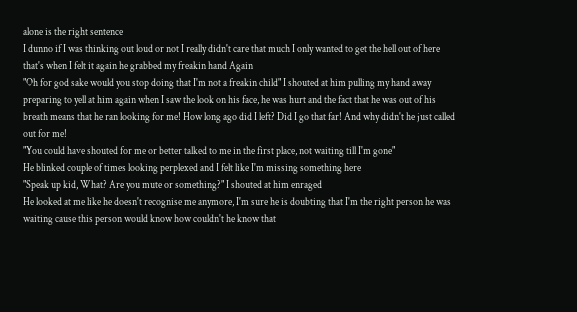alone is the right sentence
I dunno if I was thinking out loud or not I really didn't care that much I only wanted to get the hell out of here that's when I felt it again he grabbed my freakin hand Again
"Oh for god sake would you stop doing that I'm not a freakin child" I shouted at him pulling my hand away preparing to yell at him again when I saw the look on his face, he was hurt and the fact that he was out of his breath means that he ran looking for me! How long ago did I left? Did I go that far! And why didn't he just called out for me!
"You could have shouted for me or better talked to me in the first place, not waiting till I'm gone"
He blinked couple of times looking perplexed and I felt like I'm missing something here
"Speak up kid, What? Are you mute or something?" I shouted at him enraged
He looked at me like he doesn't recognise me anymore, I'm sure he is doubting that I'm the right person he was waiting cause this person would know how couldn't he know that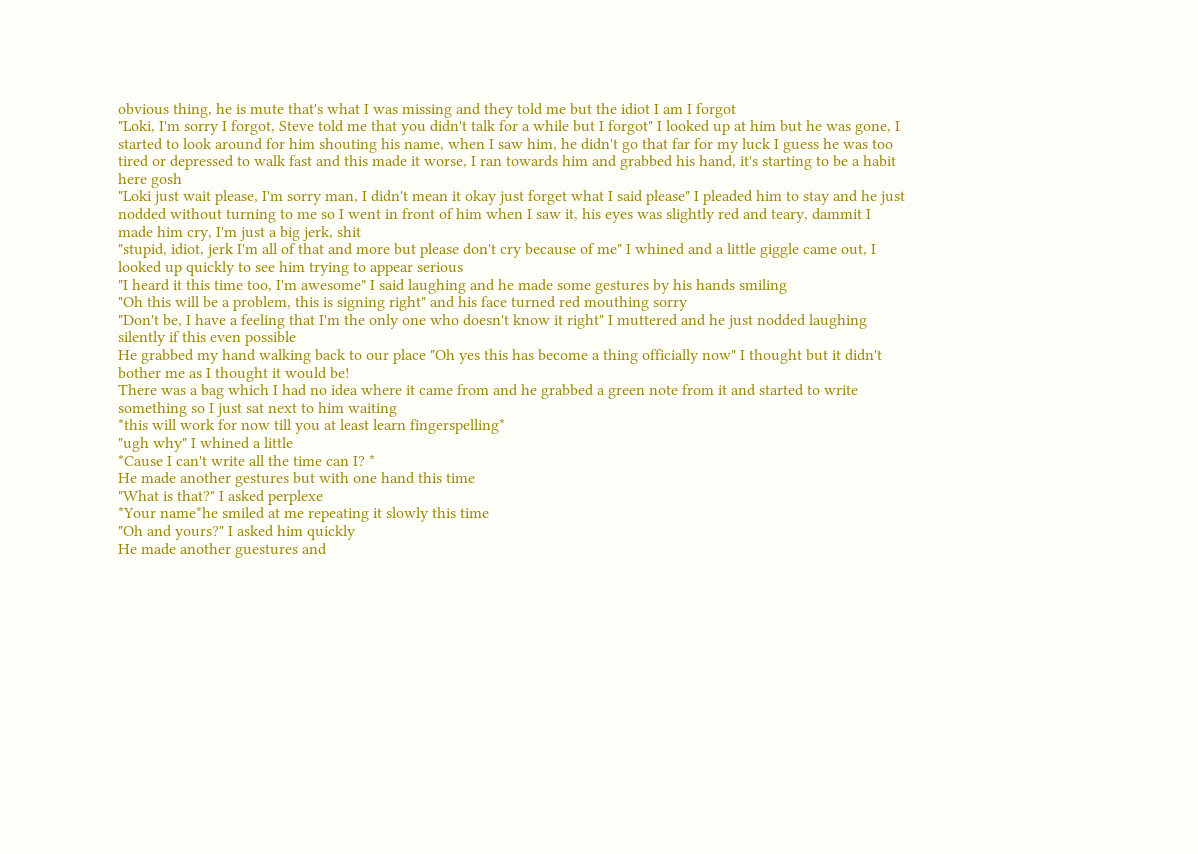obvious thing, he is mute that's what I was missing and they told me but the idiot I am I forgot
"Loki, I'm sorry I forgot, Steve told me that you didn't talk for a while but I forgot" I looked up at him but he was gone, I started to look around for him shouting his name, when I saw him, he didn't go that far for my luck I guess he was too tired or depressed to walk fast and this made it worse, I ran towards him and grabbed his hand, it's starting to be a habit here gosh
"Loki just wait please, I'm sorry man, I didn't mean it okay just forget what I said please" I pleaded him to stay and he just nodded without turning to me so I went in front of him when I saw it, his eyes was slightly red and teary, dammit I made him cry, I'm just a big jerk, shit
"stupid, idiot, jerk I'm all of that and more but please don't cry because of me" I whined and a little giggle came out, I looked up quickly to see him trying to appear serious
"I heard it this time too, I'm awesome" I said laughing and he made some gestures by his hands smiling
"Oh this will be a problem, this is signing right" and his face turned red mouthing sorry
"Don't be, I have a feeling that I'm the only one who doesn't know it right" I muttered and he just nodded laughing silently if this even possible
He grabbed my hand walking back to our place "Oh yes this has become a thing officially now" I thought but it didn't bother me as I thought it would be!
There was a bag which I had no idea where it came from and he grabbed a green note from it and started to write something so I just sat next to him waiting
*this will work for now till you at least learn fingerspelling*
"ugh why" I whined a little
*Cause I can't write all the time can I? *
He made another gestures but with one hand this time
"What is that?" I asked perplexe
*Your name*he smiled at me repeating it slowly this time
"Oh and yours?" I asked him quickly
He made another guestures and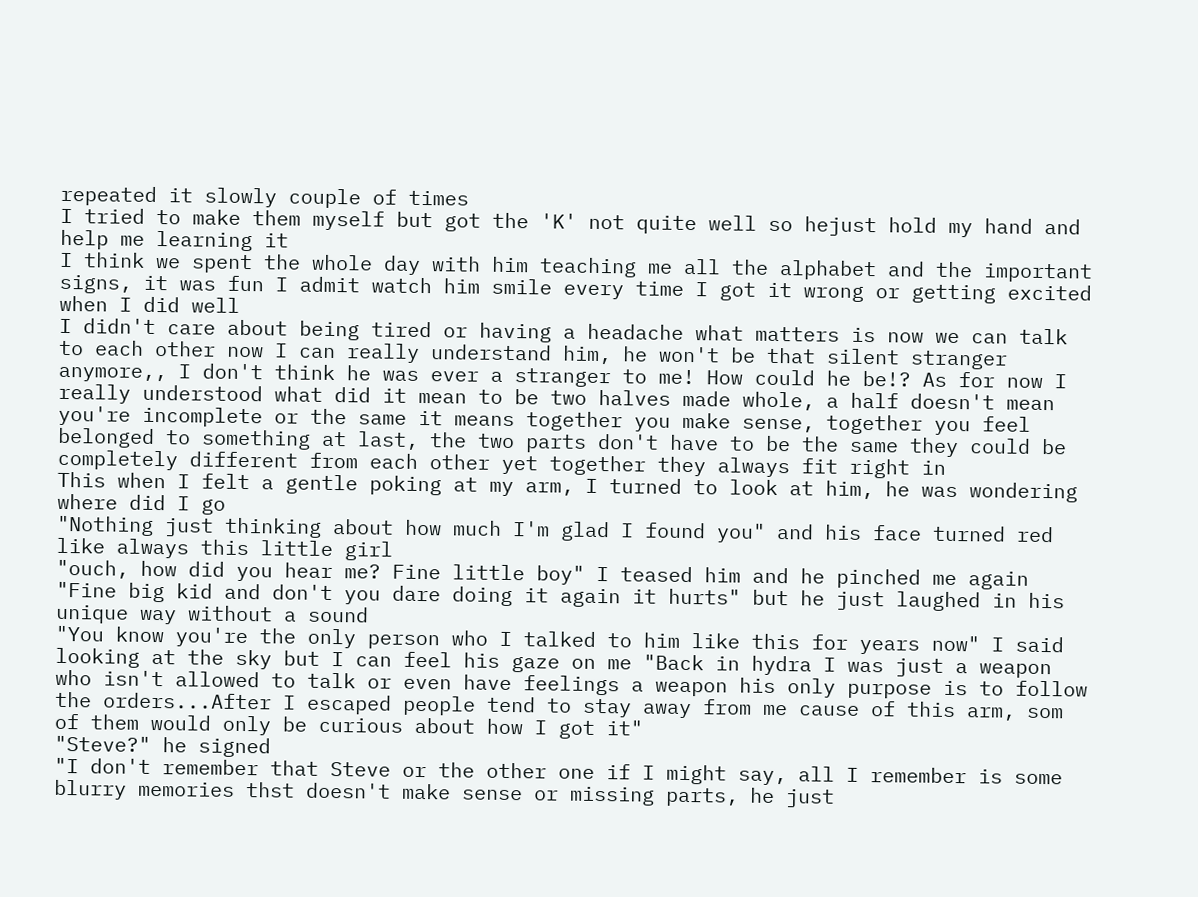repeated it slowly couple of times
I tried to make them myself but got the 'K' not quite well so hejust hold my hand and help me learning it
I think we spent the whole day with him teaching me all the alphabet and the important signs, it was fun I admit watch him smile every time I got it wrong or getting excited when I did well
I didn't care about being tired or having a headache what matters is now we can talk to each other now I can really understand him, he won't be that silent stranger anymore,, I don't think he was ever a stranger to me! How could he be!? As for now I really understood what did it mean to be two halves made whole, a half doesn't mean you're incomplete or the same it means together you make sense, together you feel belonged to something at last, the two parts don't have to be the same they could be completely different from each other yet together they always fit right in
This when I felt a gentle poking at my arm, I turned to look at him, he was wondering where did I go
"Nothing just thinking about how much I'm glad I found you" and his face turned red like always this little girl
"ouch, how did you hear me? Fine little boy" I teased him and he pinched me again "Fine big kid and don't you dare doing it again it hurts" but he just laughed in his unique way without a sound
"You know you're the only person who I talked to him like this for years now" I said looking at the sky but I can feel his gaze on me "Back in hydra I was just a weapon who isn't allowed to talk or even have feelings a weapon his only purpose is to follow the orders...After I escaped people tend to stay away from me cause of this arm, som of them would only be curious about how I got it"
"Steve?" he signed
"I don't remember that Steve or the other one if I might say, all I remember is some blurry memories thst doesn't make sense or missing parts, he just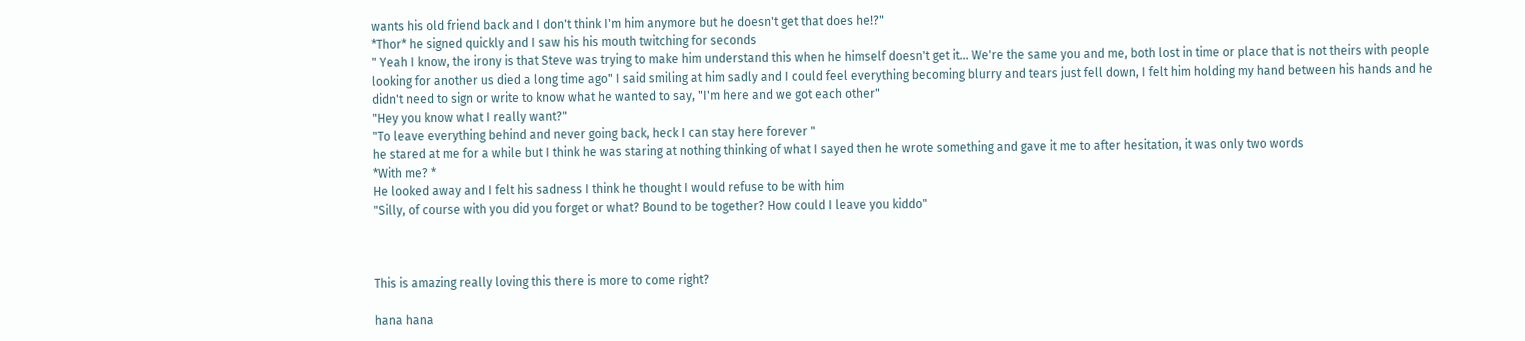wants his old friend back and I don't think I'm him anymore but he doesn't get that does he!?"
*Thor* he signed quickly and I saw his his mouth twitching for seconds
" Yeah I know, the irony is that Steve was trying to make him understand this when he himself doesn't get it... We're the same you and me, both lost in time or place that is not theirs with people looking for another us died a long time ago" I said smiling at him sadly and I could feel everything becoming blurry and tears just fell down, I felt him holding my hand between his hands and he didn't need to sign or write to know what he wanted to say, "I'm here and we got each other"
"Hey you know what I really want?"
"To leave everything behind and never going back, heck I can stay here forever "
he stared at me for a while but I think he was staring at nothing thinking of what I sayed then he wrote something and gave it me to after hesitation, it was only two words
*With me? *
He looked away and I felt his sadness I think he thought I would refuse to be with him
"Silly, of course with you did you forget or what? Bound to be together? How could I leave you kiddo"



This is amazing really loving this there is more to come right?

hana hana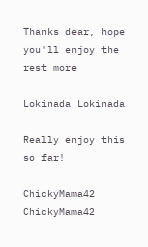Thanks dear, hope you'll enjoy the rest more

Lokinada Lokinada

Really enjoy this so far!

ChickyMama42 ChickyMama42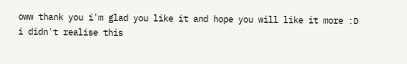oww thank you i'm glad you like it and hope you will like it more :D
i didn't realise this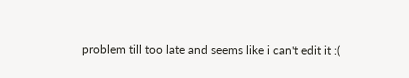problem till too late and seems like i can't edit it :(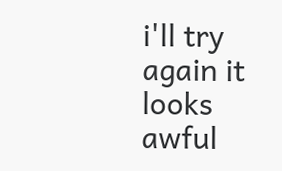i'll try again it looks awful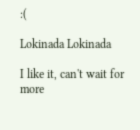:(

Lokinada Lokinada

I like it, can't wait for more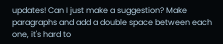updates! Can I just make a suggestion? Make paragraphs and add a double space between each one, it's hard to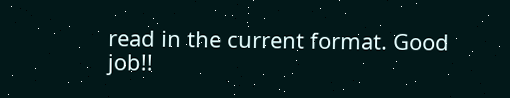read in the current format. Good job!!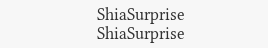ShiaSurprise ShiaSurprise